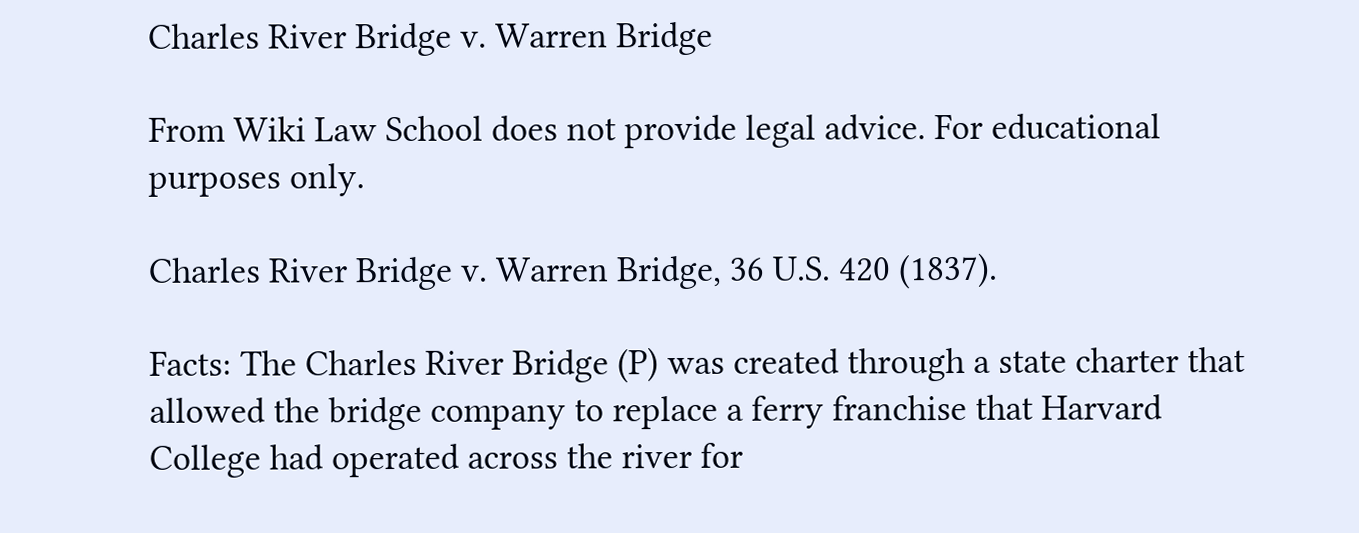Charles River Bridge v. Warren Bridge

From Wiki Law School does not provide legal advice. For educational purposes only.

Charles River Bridge v. Warren Bridge, 36 U.S. 420 (1837).

Facts: The Charles River Bridge (P) was created through a state charter that allowed the bridge company to replace a ferry franchise that Harvard College had operated across the river for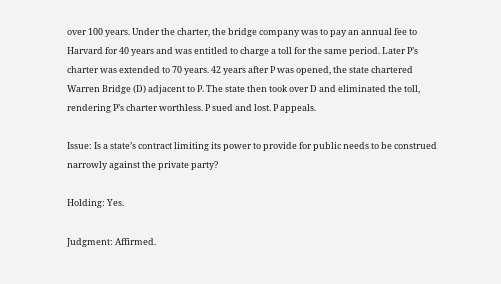over 100 years. Under the charter, the bridge company was to pay an annual fee to Harvard for 40 years and was entitled to charge a toll for the same period. Later P’s charter was extended to 70 years. 42 years after P was opened, the state chartered Warren Bridge (D) adjacent to P. The state then took over D and eliminated the toll, rendering P’s charter worthless. P sued and lost. P appeals.

Issue: Is a state’s contract limiting its power to provide for public needs to be construed narrowly against the private party?

Holding: Yes.

Judgment: Affirmed.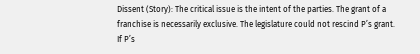Dissent (Story): The critical issue is the intent of the parties. The grant of a franchise is necessarily exclusive. The legislature could not rescind P’s grant. If P’s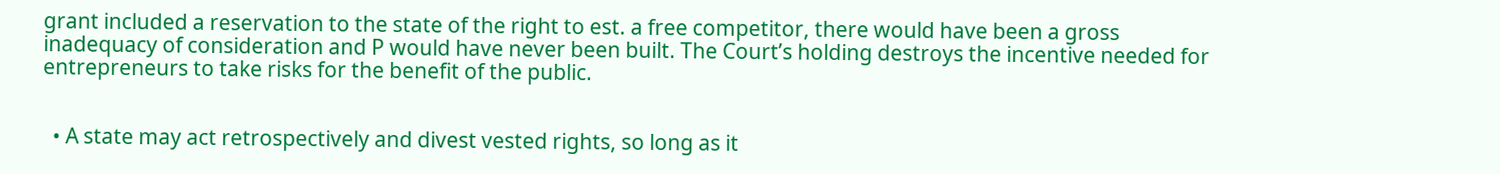grant included a reservation to the state of the right to est. a free competitor, there would have been a gross inadequacy of consideration and P would have never been built. The Court’s holding destroys the incentive needed for entrepreneurs to take risks for the benefit of the public.


  • A state may act retrospectively and divest vested rights, so long as it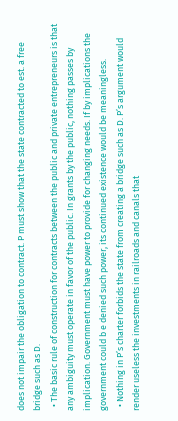does not impair the obligation to contract. P must show that the state contracted to est. a free bridge such as D.
  • The basic rule of construction for contracts between the public and private entrepreneurs is that any ambiguity must operate in favor of the public. In grants by the public, nothing passes by implication. Government must have power to provide for changing needs. If by implications the government could b e denied such power, its continued existence would be meaningless.
  • Nothing in P’s charter forbids the state from creating a bridge such as D. P’s argument would render useless the investments in railroads and canals that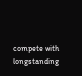compete with longstanding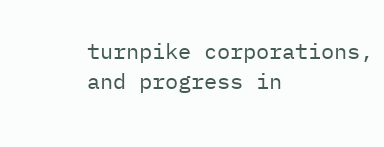turnpike corporations, and progress in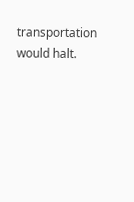transportation would halt.